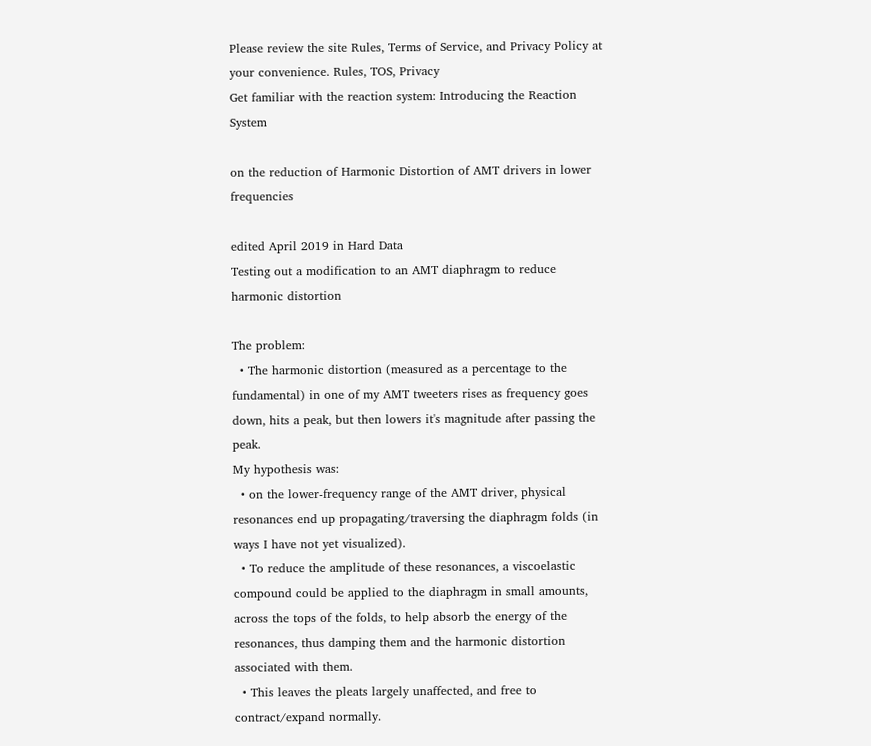Please review the site Rules, Terms of Service, and Privacy Policy at your convenience. Rules, TOS, Privacy
Get familiar with the reaction system: Introducing the Reaction System

on the reduction of Harmonic Distortion of AMT drivers in lower frequencies

edited April 2019 in Hard Data
Testing out a modification to an AMT diaphragm to reduce harmonic distortion

The problem:
  • The harmonic distortion (measured as a percentage to the fundamental) in one of my AMT tweeters rises as frequency goes down, hits a peak, but then lowers it's magnitude after passing the peak.
My hypothesis was:
  • on the lower-frequency range of the AMT driver, physical resonances end up propagating/traversing the diaphragm folds (in ways I have not yet visualized).
  • To reduce the amplitude of these resonances, a viscoelastic compound could be applied to the diaphragm in small amounts, across the tops of the folds, to help absorb the energy of the resonances, thus damping them and the harmonic distortion associated with them.
  • This leaves the pleats largely unaffected, and free to contract/expand normally.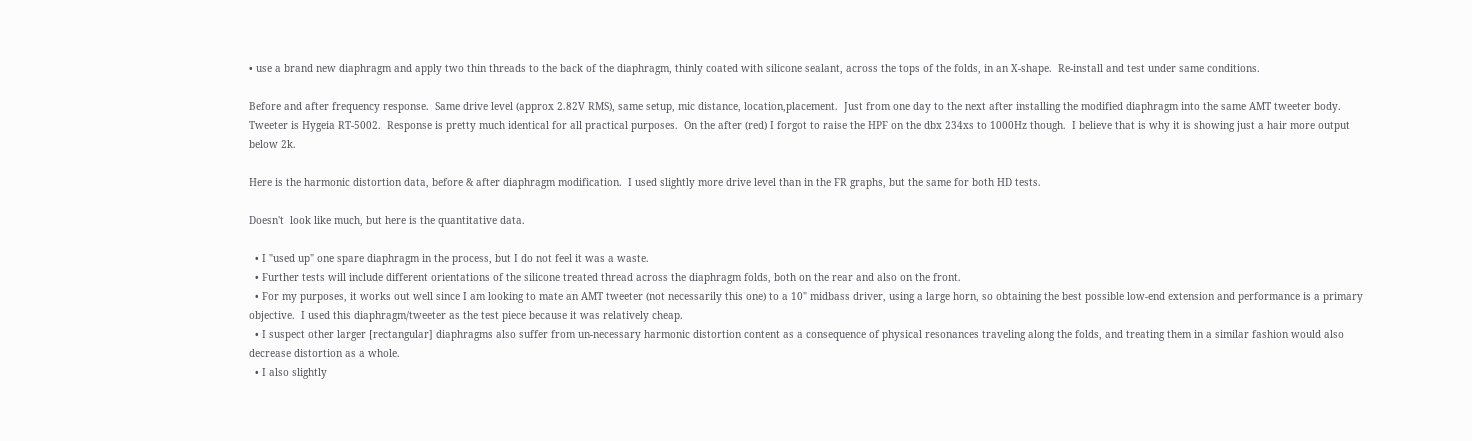• use a brand new diaphragm and apply two thin threads to the back of the diaphragm, thinly coated with silicone sealant, across the tops of the folds, in an X-shape.  Re-install and test under same conditions.

Before and after frequency response.  Same drive level (approx 2.82V RMS), same setup, mic distance, location,placement.  Just from one day to the next after installing the modified diaphragm into the same AMT tweeter body.  Tweeter is Hygeia RT-5002.  Response is pretty much identical for all practical purposes.  On the after (red) I forgot to raise the HPF on the dbx 234xs to 1000Hz though.  I believe that is why it is showing just a hair more output below 2k.

Here is the harmonic distortion data, before & after diaphragm modification.  I used slightly more drive level than in the FR graphs, but the same for both HD tests.

Doesn't  look like much, but here is the quantitative data.

  • I "used up" one spare diaphragm in the process, but I do not feel it was a waste.
  • Further tests will include different orientations of the silicone treated thread across the diaphragm folds, both on the rear and also on the front.
  • For my purposes, it works out well since I am looking to mate an AMT tweeter (not necessarily this one) to a 10" midbass driver, using a large horn, so obtaining the best possible low-end extension and performance is a primary objective.  I used this diaphragm/tweeter as the test piece because it was relatively cheap.
  • I suspect other larger [rectangular] diaphragms also suffer from un-necessary harmonic distortion content as a consequence of physical resonances traveling along the folds, and treating them in a similar fashion would also decrease distortion as a whole.
  • I also slightly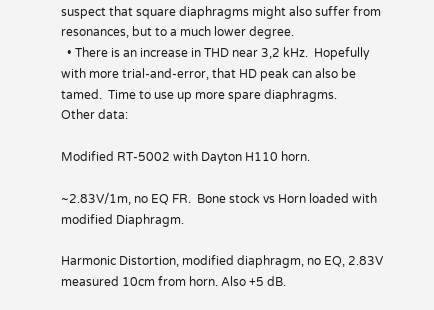suspect that square diaphragms might also suffer from resonances, but to a much lower degree.
  • There is an increase in THD near 3,2 kHz.  Hopefully with more trial-and-error, that HD peak can also be tamed.  Time to use up more spare diaphragms.
Other data:

Modified RT-5002 with Dayton H110 horn.

~2.83V/1m, no EQ FR.  Bone stock vs Horn loaded with modified Diaphragm.

Harmonic Distortion, modified diaphragm, no EQ, 2.83V  measured 10cm from horn. Also +5 dB.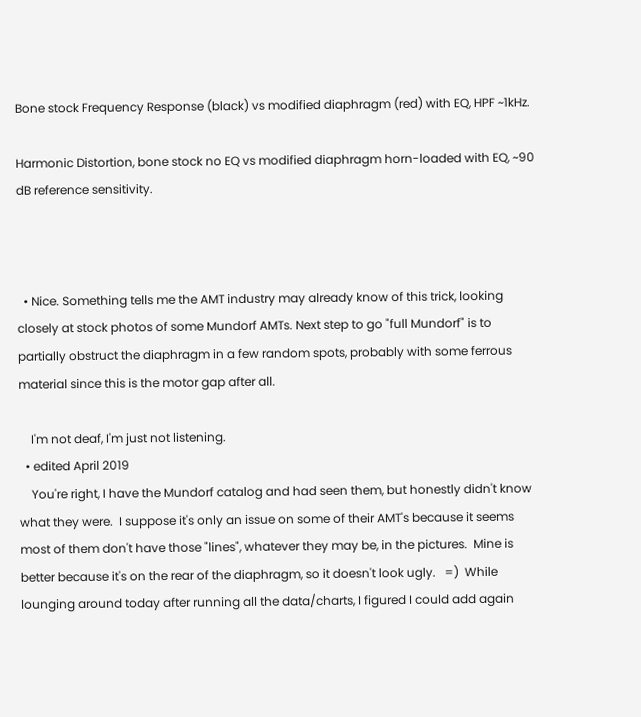Bone stock Frequency Response (black) vs modified diaphragm (red) with EQ, HPF ~1kHz.

Harmonic Distortion, bone stock no EQ vs modified diaphragm horn-loaded with EQ, ~90 dB reference sensitivity.



  • Nice. Something tells me the AMT industry may already know of this trick, looking closely at stock photos of some Mundorf AMTs. Next step to go "full Mundorf" is to partially obstruct the diaphragm in a few random spots, probably with some ferrous material since this is the motor gap after all.

    I'm not deaf, I'm just not listening.
  • edited April 2019
    You're right, I have the Mundorf catalog and had seen them, but honestly didn't know what they were.  I suppose it's only an issue on some of their AMT's because it seems most of them don't have those "lines", whatever they may be, in the pictures.  Mine is better because it's on the rear of the diaphragm, so it doesn't look ugly.   =)  While lounging around today after running all the data/charts, I figured I could add again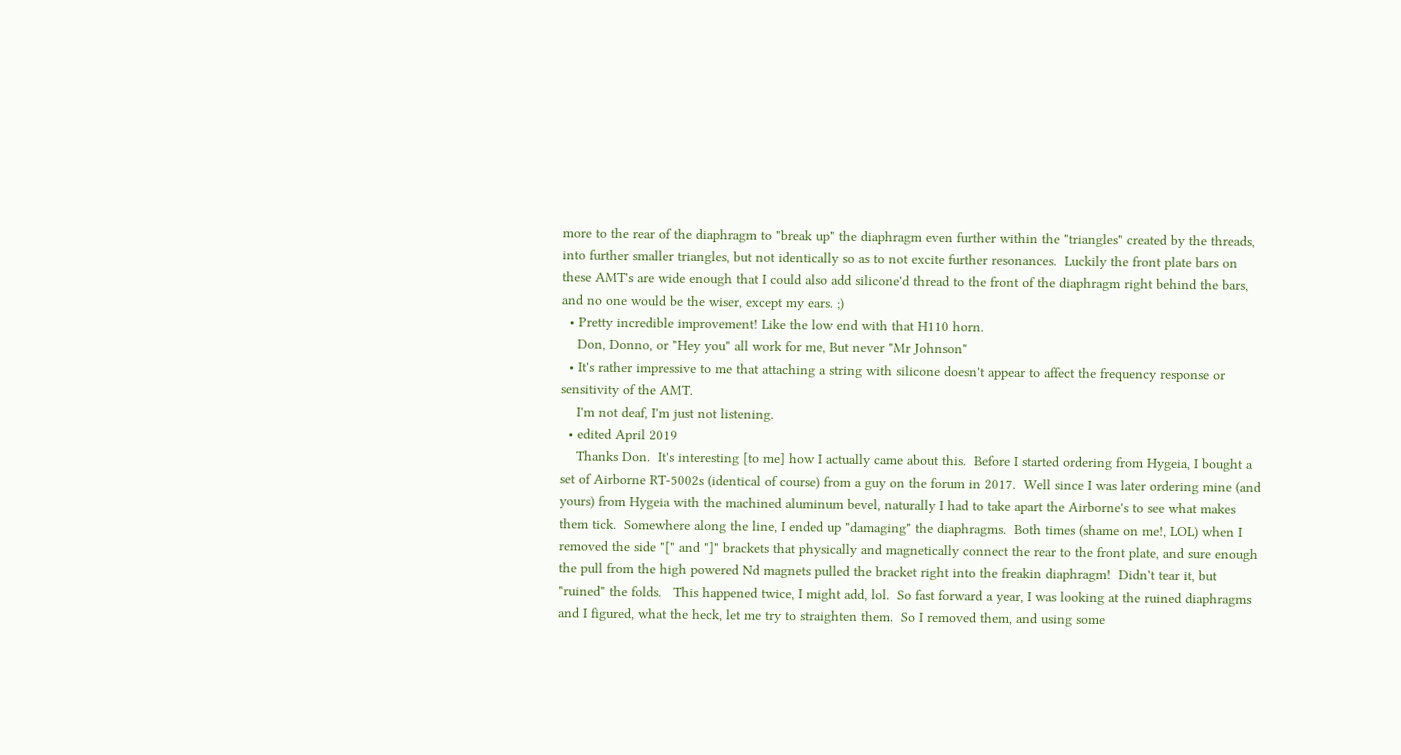more to the rear of the diaphragm to "break up" the diaphragm even further within the "triangles" created by the threads, into further smaller triangles, but not identically so as to not excite further resonances.  Luckily the front plate bars on these AMT's are wide enough that I could also add silicone'd thread to the front of the diaphragm right behind the bars, and no one would be the wiser, except my ears. ;)
  • Pretty incredible improvement! Like the low end with that H110 horn.
    Don, Donno, or "Hey you" all work for me, But never "Mr Johnson"
  • It's rather impressive to me that attaching a string with silicone doesn't appear to affect the frequency response or sensitivity of the AMT.
    I'm not deaf, I'm just not listening.
  • edited April 2019
    Thanks Don.  It's interesting [to me] how I actually came about this.  Before I started ordering from Hygeia, I bought a set of Airborne RT-5002s (identical of course) from a guy on the forum in 2017.  Well since I was later ordering mine (and yours) from Hygeia with the machined aluminum bevel, naturally I had to take apart the Airborne's to see what makes them tick.  Somewhere along the line, I ended up "damaging" the diaphragms.  Both times (shame on me!, LOL) when I removed the side "[" and "]" brackets that physically and magnetically connect the rear to the front plate, and sure enough the pull from the high powered Nd magnets pulled the bracket right into the freakin diaphragm!  Didn't tear it, but "ruined" the folds.   This happened twice, I might add, lol.  So fast forward a year, I was looking at the ruined diaphragms and I figured, what the heck, let me try to straighten them.  So I removed them, and using some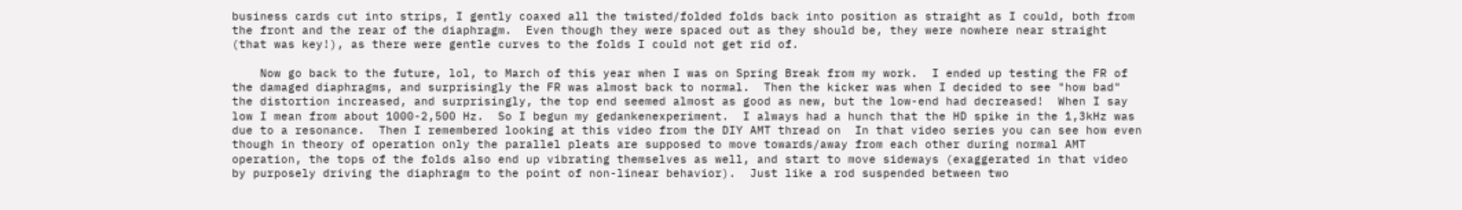business cards cut into strips, I gently coaxed all the twisted/folded folds back into position as straight as I could, both from the front and the rear of the diaphragm.  Even though they were spaced out as they should be, they were nowhere near straight (that was key!), as there were gentle curves to the folds I could not get rid of.

    Now go back to the future, lol, to March of this year when I was on Spring Break from my work.  I ended up testing the FR of the damaged diaphragms, and surprisingly the FR was almost back to normal.  Then the kicker was when I decided to see "how bad" the distortion increased, and surprisingly, the top end seemed almost as good as new, but the low-end had decreased!  When I say low I mean from about 1000-2,500 Hz.  So I begun my gedankenexperiment.  I always had a hunch that the HD spike in the 1,3kHz was due to a resonance.  Then I remembered looking at this video from the DIY AMT thread on  In that video series you can see how even though in theory of operation only the parallel pleats are supposed to move towards/away from each other during normal AMT operation, the tops of the folds also end up vibrating themselves as well, and start to move sideways (exaggerated in that video by purposely driving the diaphragm to the point of non-linear behavior).  Just like a rod suspended between two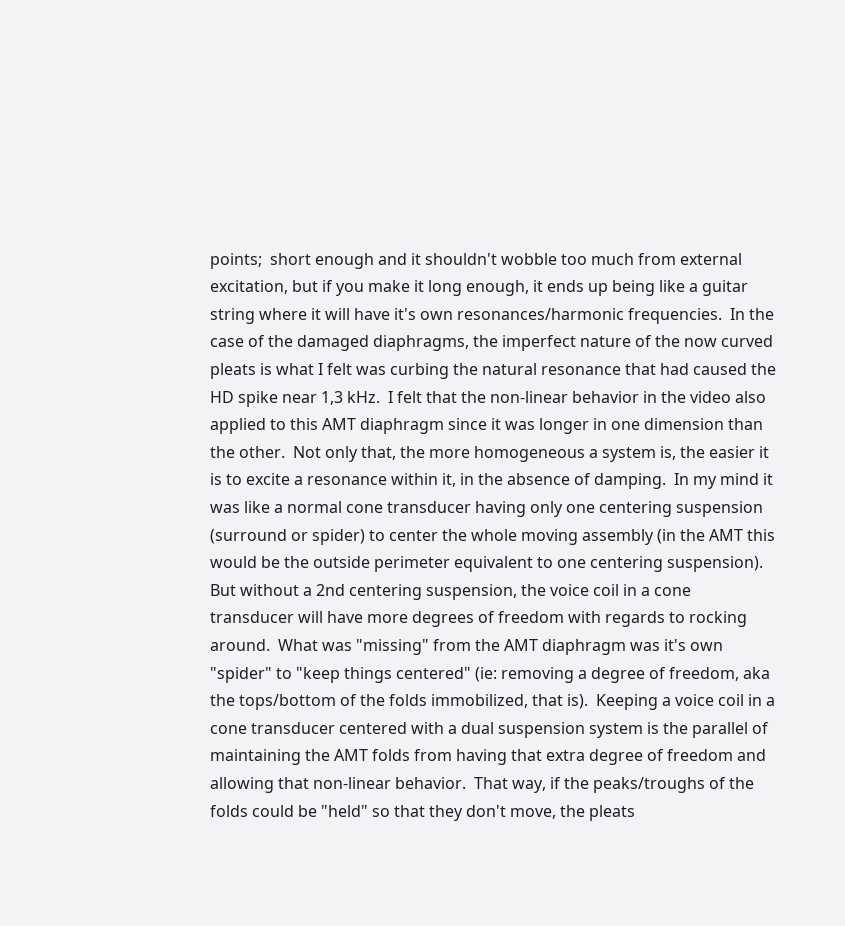points;  short enough and it shouldn't wobble too much from external excitation, but if you make it long enough, it ends up being like a guitar string where it will have it's own resonances/harmonic frequencies.  In the case of the damaged diaphragms, the imperfect nature of the now curved pleats is what I felt was curbing the natural resonance that had caused the HD spike near 1,3 kHz.  I felt that the non-linear behavior in the video also applied to this AMT diaphragm since it was longer in one dimension than the other.  Not only that, the more homogeneous a system is, the easier it is to excite a resonance within it, in the absence of damping.  In my mind it was like a normal cone transducer having only one centering suspension (surround or spider) to center the whole moving assembly (in the AMT this would be the outside perimeter equivalent to one centering suspension).  But without a 2nd centering suspension, the voice coil in a cone transducer will have more degrees of freedom with regards to rocking around.  What was "missing" from the AMT diaphragm was it's own "spider" to "keep things centered" (ie: removing a degree of freedom, aka the tops/bottom of the folds immobilized, that is).  Keeping a voice coil in a cone transducer centered with a dual suspension system is the parallel of maintaining the AMT folds from having that extra degree of freedom and allowing that non-linear behavior.  That way, if the peaks/troughs of the folds could be "held" so that they don't move, the pleats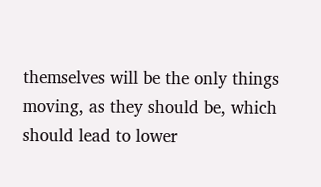themselves will be the only things moving, as they should be, which should lead to lower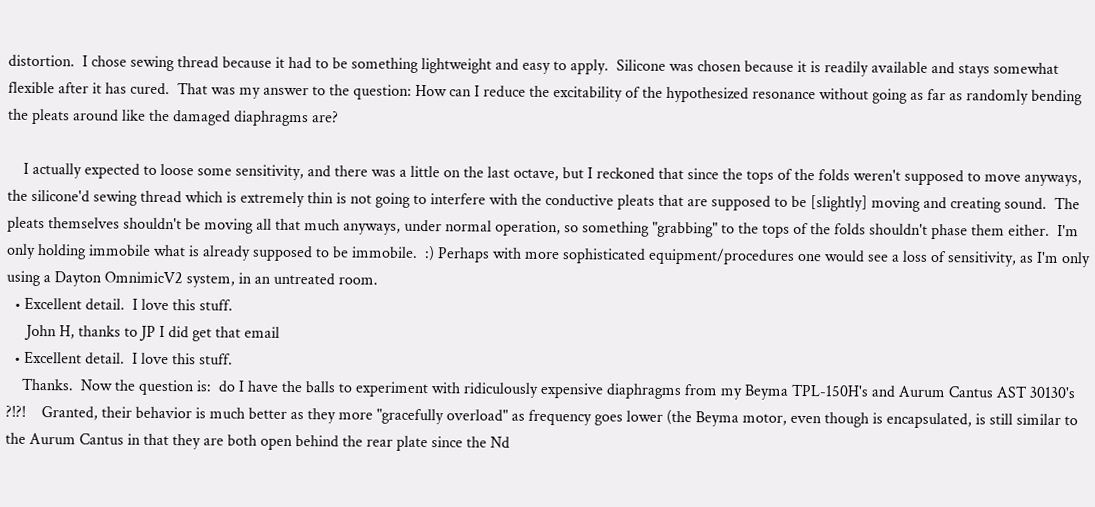distortion.  I chose sewing thread because it had to be something lightweight and easy to apply.  Silicone was chosen because it is readily available and stays somewhat flexible after it has cured.  That was my answer to the question: How can I reduce the excitability of the hypothesized resonance without going as far as randomly bending the pleats around like the damaged diaphragms are?

    I actually expected to loose some sensitivity, and there was a little on the last octave, but I reckoned that since the tops of the folds weren't supposed to move anyways, the silicone'd sewing thread which is extremely thin is not going to interfere with the conductive pleats that are supposed to be [slightly] moving and creating sound.  The pleats themselves shouldn't be moving all that much anyways, under normal operation, so something "grabbing" to the tops of the folds shouldn't phase them either.  I'm only holding immobile what is already supposed to be immobile.  :) Perhaps with more sophisticated equipment/procedures one would see a loss of sensitivity, as I'm only using a Dayton OmnimicV2 system, in an untreated room.
  • Excellent detail.  I love this stuff.
     John H, thanks to JP I did get that email
  • Excellent detail.  I love this stuff.
    Thanks.  Now the question is:  do I have the balls to experiment with ridiculously expensive diaphragms from my Beyma TPL-150H's and Aurum Cantus AST 30130's ?!?!    Granted, their behavior is much better as they more "gracefully overload" as frequency goes lower (the Beyma motor, even though is encapsulated, is still similar to the Aurum Cantus in that they are both open behind the rear plate since the Nd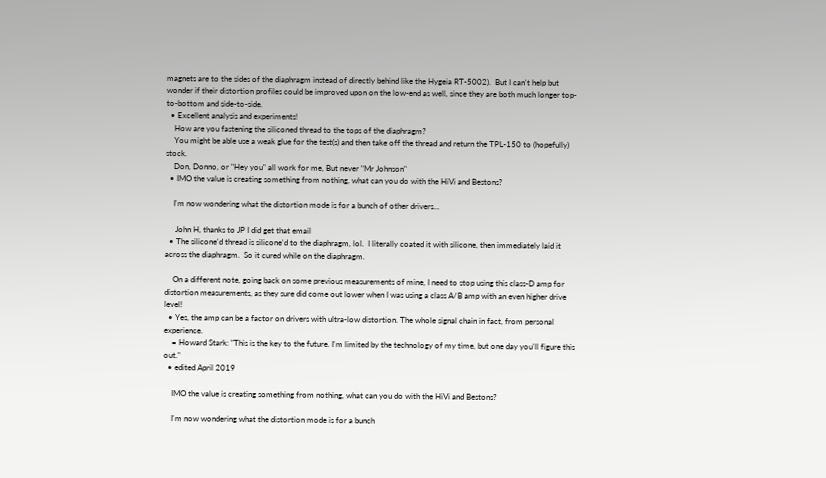magnets are to the sides of the diaphragm instead of directly behind like the Hygeia RT-5002).  But I can't help but wonder if their distortion profiles could be improved upon on the low-end as well, since they are both much longer top-to-bottom and side-to-side.
  • Excellent analysis and experiments!
    How are you fastening the siliconed thread to the tops of the diaphragm?
    You might be able use a weak glue for the test(s) and then take off the thread and return the TPL-150 to (hopefully) stock.
    Don, Donno, or "Hey you" all work for me, But never "Mr Johnson"
  • IMO the value is creating something from nothing, what can you do with the HiVi and Bestons?

    I'm now wondering what the distortion mode is for a bunch of other drivers...

     John H, thanks to JP I did get that email
  • The silicone'd thread is silicone'd to the diaphragm, lol.  I literally coated it with silicone, then immediately laid it across the diaphragm.  So it cured while on the diaphragm.

    On a different note, going back on some previous measurements of mine, I need to stop using this class-D amp for distortion measurements, as they sure did come out lower when I was using a class A/B amp with an even higher drive level!
  • Yes, the amp can be a factor on drivers with ultra-low distortion. The whole signal chain in fact, from personal experience.
    = Howard Stark: "This is the key to the future. I'm limited by the technology of my time, but one day you'll figure this out."
  • edited April 2019

    IMO the value is creating something from nothing, what can you do with the HiVi and Bestons?

    I'm now wondering what the distortion mode is for a bunch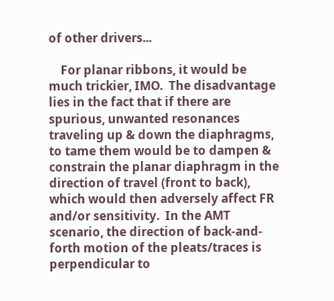of other drivers...

    For planar ribbons, it would be much trickier, IMO.  The disadvantage lies in the fact that if there are spurious, unwanted resonances traveling up & down the diaphragms, to tame them would be to dampen & constrain the planar diaphragm in the direction of travel (front to back), which would then adversely affect FR and/or sensitivity.  In the AMT scenario, the direction of back-and-forth motion of the pleats/traces is perpendicular to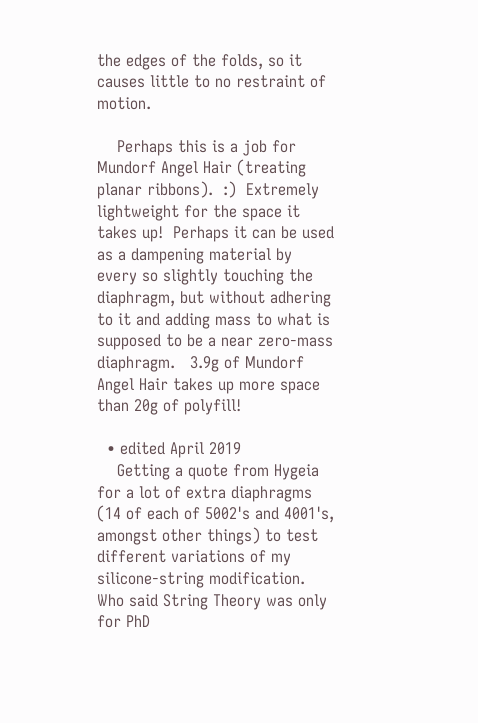the edges of the folds, so it causes little to no restraint of motion.

    Perhaps this is a job for Mundorf Angel Hair (treating planar ribbons).  :)  Extremely lightweight for the space it takes up!  Perhaps it can be used as a dampening material by every so slightly touching the diaphragm, but without adhering to it and adding mass to what is supposed to be a near zero-mass diaphragm.   3.9g of Mundorf Angel Hair takes up more space than 20g of polyfill!

  • edited April 2019
    Getting a quote from Hygeia for a lot of extra diaphragms (14 of each of 5002's and 4001's, amongst other things) to test different variations of my silicone-string modification.  Who said String Theory was only for PhD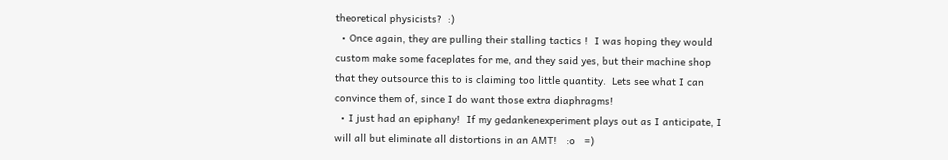theoretical physicists?  :)
  • Once again, they are pulling their stalling tactics !  I was hoping they would custom make some faceplates for me, and they said yes, but their machine shop that they outsource this to is claiming too little quantity.  Lets see what I can convince them of, since I do want those extra diaphragms!
  • I just had an epiphany!  If my gedankenexperiment plays out as I anticipate, I will all but eliminate all distortions in an AMT!   :o   =)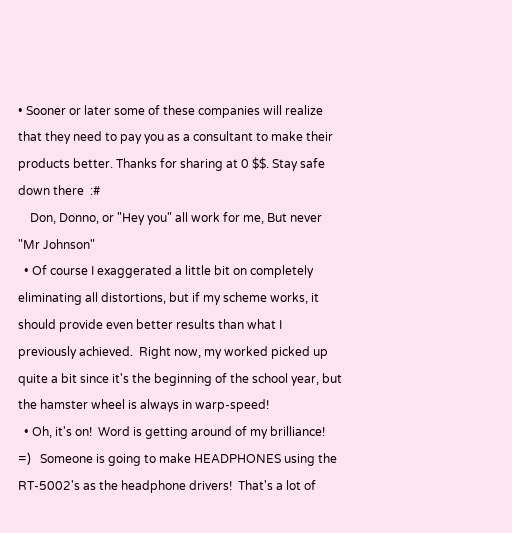• Sooner or later some of these companies will realize that they need to pay you as a consultant to make their products better. Thanks for sharing at 0 $$. Stay safe down there  :#
    Don, Donno, or "Hey you" all work for me, But never "Mr Johnson"
  • Of course I exaggerated a little bit on completely eliminating all distortions, but if my scheme works, it should provide even better results than what I previously achieved.  Right now, my worked picked up quite a bit since it's the beginning of the school year, but the hamster wheel is always in warp-speed!
  • Oh, it's on!  Word is getting around of my brilliance!  =)   Someone is going to make HEADPHONES using the RT-5002's as the headphone drivers!  That's a lot of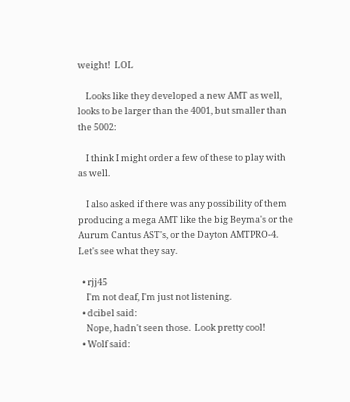weight!  LOL

    Looks like they developed a new AMT as well, looks to be larger than the 4001, but smaller than the 5002:

    I think I might order a few of these to play with as well.

    I also asked if there was any possibility of them producing a mega AMT like the big Beyma's or the Aurum Cantus AST's, or the Dayton AMTPRO-4.  Let's see what they say.

  • rjj45
    I'm not deaf, I'm just not listening.
  • dcibel said:
    Nope, hadn't seen those.  Look pretty cool!
  • Wolf said: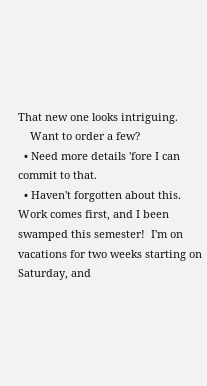That new one looks intriguing.
    Want to order a few?
  • Need more details 'fore I can commit to that.
  • Haven't forgotten about this.  Work comes first, and I been swamped this semester!  I'm on vacations for two weeks starting on Saturday, and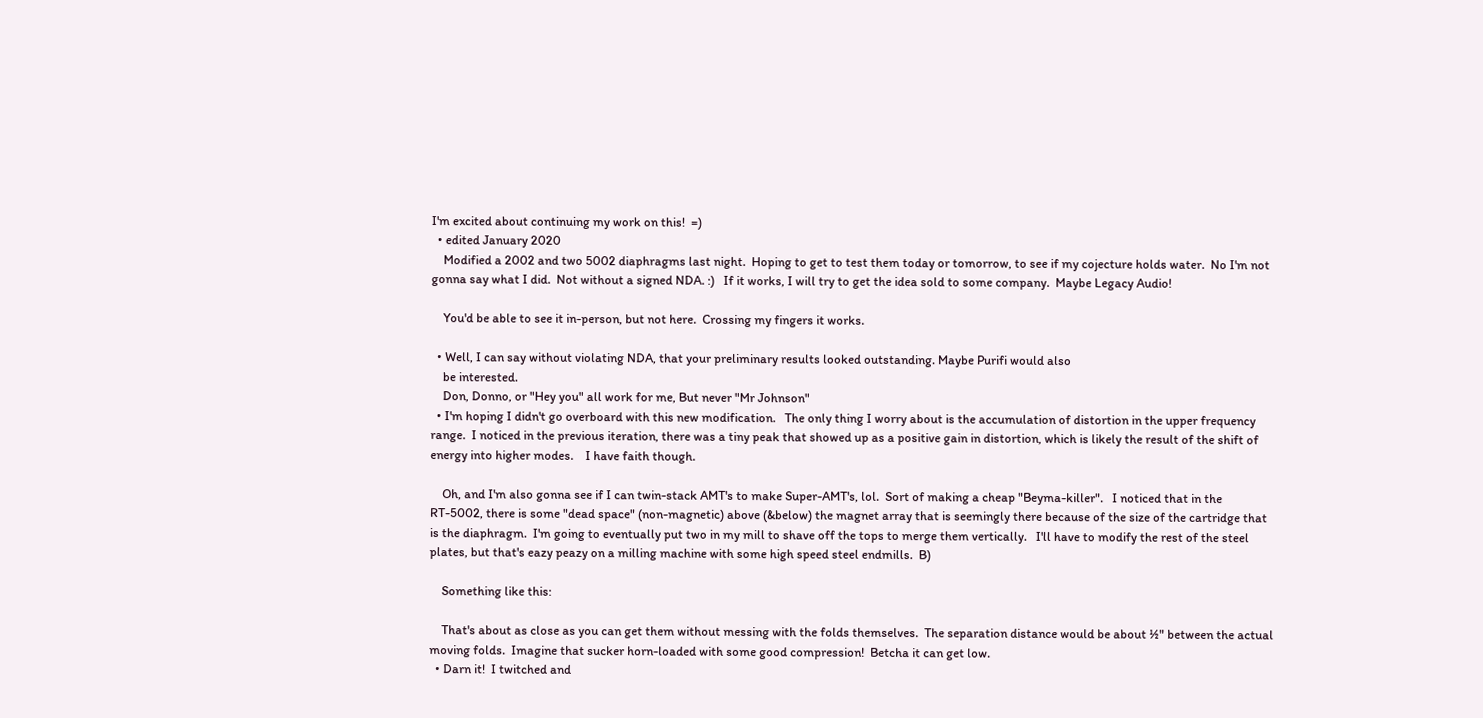I'm excited about continuing my work on this!  =)
  • edited January 2020
    Modified a 2002 and two 5002 diaphragms last night.  Hoping to get to test them today or tomorrow, to see if my cojecture holds water.  No I'm not gonna say what I did.  Not without a signed NDA. :)   If it works, I will try to get the idea sold to some company.  Maybe Legacy Audio!

    You'd be able to see it in-person, but not here.  Crossing my fingers it works.

  • Well, I can say without violating NDA, that your preliminary results looked outstanding. Maybe Purifi would also
    be interested.
    Don, Donno, or "Hey you" all work for me, But never "Mr Johnson"
  • I'm hoping I didn't go overboard with this new modification.   The only thing I worry about is the accumulation of distortion in the upper frequency range.  I noticed in the previous iteration, there was a tiny peak that showed up as a positive gain in distortion, which is likely the result of the shift of energy into higher modes.    I have faith though.

    Oh, and I'm also gonna see if I can twin-stack AMT's to make Super-AMT's, lol.  Sort of making a cheap "Beyma-killer".   I noticed that in the RT-5002, there is some "dead space" (non-magnetic) above (&below) the magnet array that is seemingly there because of the size of the cartridge that is the diaphragm.  I'm going to eventually put two in my mill to shave off the tops to merge them vertically.   I'll have to modify the rest of the steel plates, but that's eazy peazy on a milling machine with some high speed steel endmills.  B)

    Something like this:

    That's about as close as you can get them without messing with the folds themselves.  The separation distance would be about ½" between the actual moving folds.  Imagine that sucker horn-loaded with some good compression!  Betcha it can get low.
  • Darn it!  I twitched and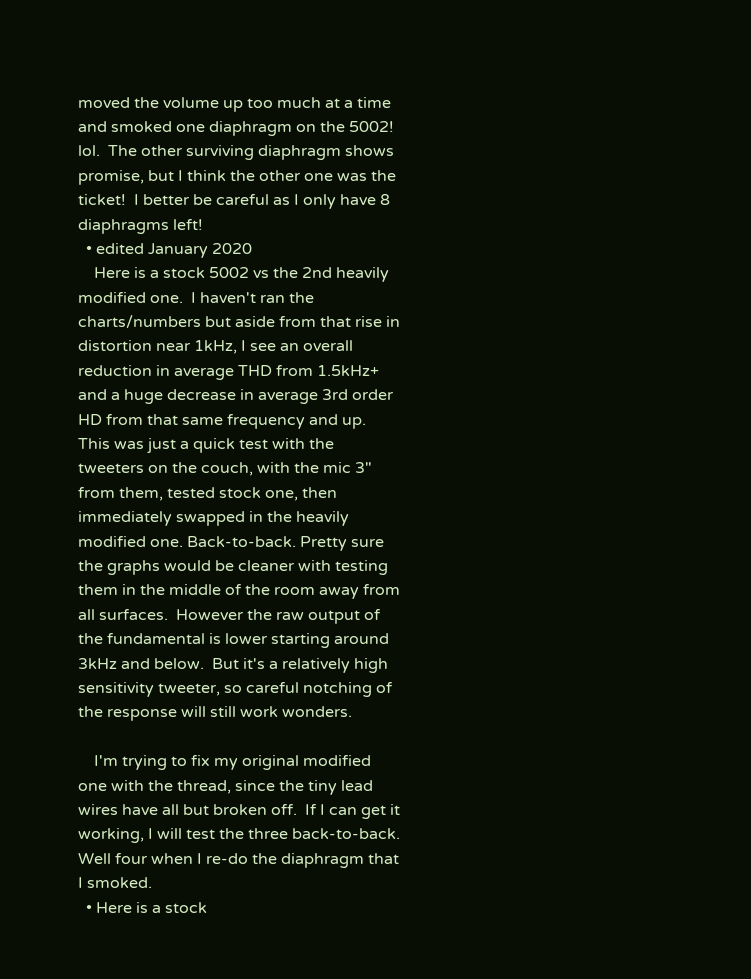moved the volume up too much at a time and smoked one diaphragm on the 5002!  lol.  The other surviving diaphragm shows promise, but I think the other one was the ticket!  I better be careful as I only have 8 diaphragms left!
  • edited January 2020
    Here is a stock 5002 vs the 2nd heavily modified one.  I haven't ran the charts/numbers but aside from that rise in distortion near 1kHz, I see an overall reduction in average THD from 1.5kHz+ and a huge decrease in average 3rd order HD from that same frequency and up.  This was just a quick test with the tweeters on the couch, with the mic 3" from them, tested stock one, then immediately swapped in the heavily modified one. Back-to-back. Pretty sure the graphs would be cleaner with testing them in the middle of the room away from all surfaces.  However the raw output of the fundamental is lower starting around 3kHz and below.  But it's a relatively high sensitivity tweeter, so careful notching of the response will still work wonders.

    I'm trying to fix my original modified one with the thread, since the tiny lead wires have all but broken off.  If I can get it working, I will test the three back-to-back.  Well four when I re-do the diaphragm that I smoked.
  • Here is a stock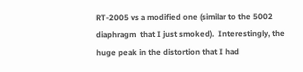RT-2005 vs a modified one (similar to the 5002 diaphragm  that I just smoked).  Interestingly, the huge peak in the distortion that I had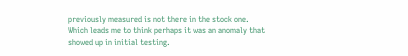previously measured is not there in the stock one.  Which leads me to think perhaps it was an anomaly that showed up in initial testing.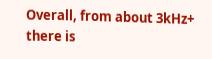Overall, from about 3kHz+ there is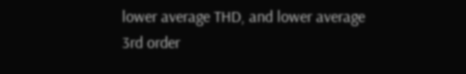lower average THD, and lower average 3rd order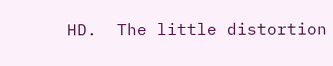HD.  The little distortion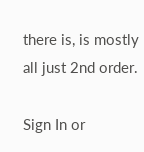there is, is mostly all just 2nd order.

Sign In or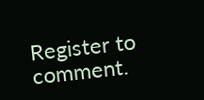Register to comment.